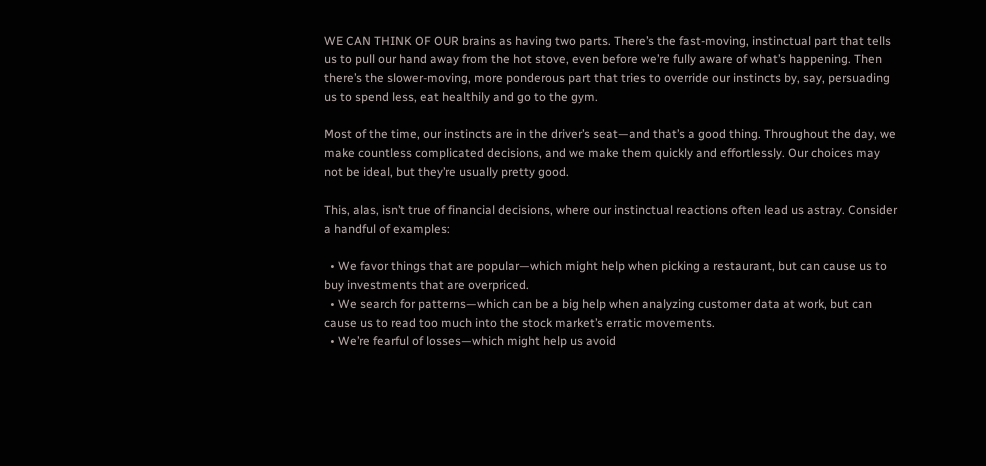WE CAN THINK OF OUR brains as having two parts. There’s the fast-moving, instinctual part that tells us to pull our hand away from the hot stove, even before we’re fully aware of what’s happening. Then there’s the slower-moving, more ponderous part that tries to override our instincts by, say, persuading us to spend less, eat healthily and go to the gym.

Most of the time, our instincts are in the driver’s seat—and that’s a good thing. Throughout the day, we make countless complicated decisions, and we make them quickly and effortlessly. Our choices may not be ideal, but they’re usually pretty good.

This, alas, isn’t true of financial decisions, where our instinctual reactions often lead us astray. Consider a handful of examples:

  • We favor things that are popular—which might help when picking a restaurant, but can cause us to buy investments that are overpriced.
  • We search for patterns—which can be a big help when analyzing customer data at work, but can cause us to read too much into the stock market’s erratic movements.
  • We’re fearful of losses—which might help us avoid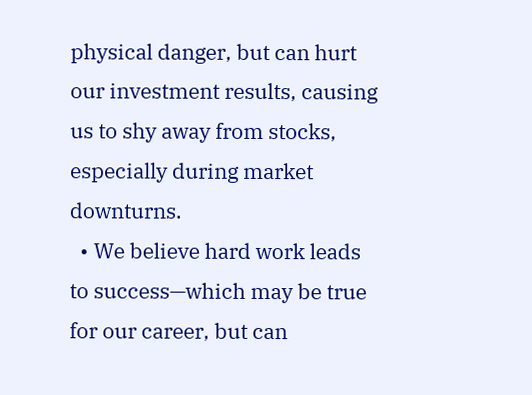physical danger, but can hurt our investment results, causing us to shy away from stocks, especially during market downturns.
  • We believe hard work leads to success—which may be true for our career, but can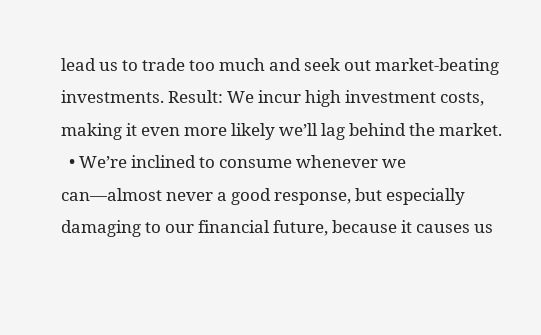lead us to trade too much and seek out market-beating investments. Result: We incur high investment costs, making it even more likely we’ll lag behind the market.
  • We’re inclined to consume whenever we can—almost never a good response, but especially damaging to our financial future, because it causes us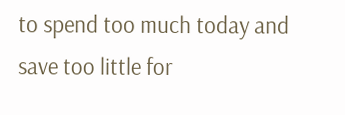to spend too much today and save too little for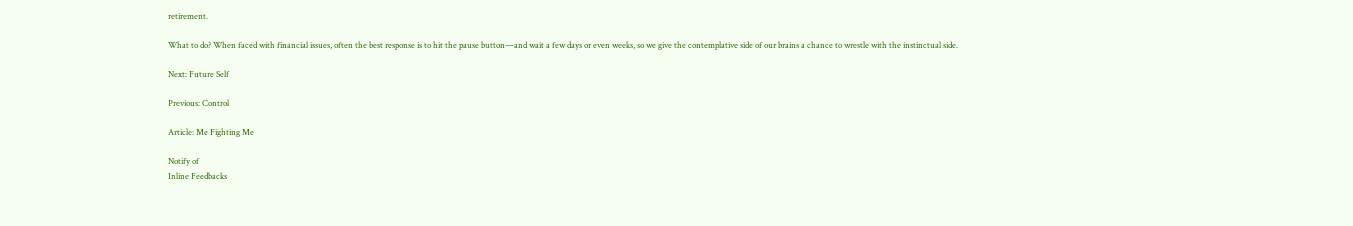retirement.

What to do? When faced with financial issues, often the best response is to hit the pause button—and wait a few days or even weeks, so we give the contemplative side of our brains a chance to wrestle with the instinctual side.

Next: Future Self

Previous: Control

Article: Me Fighting Me

Notify of
Inline Feedbacks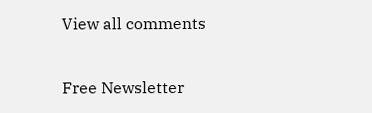View all comments

Free Newsletter